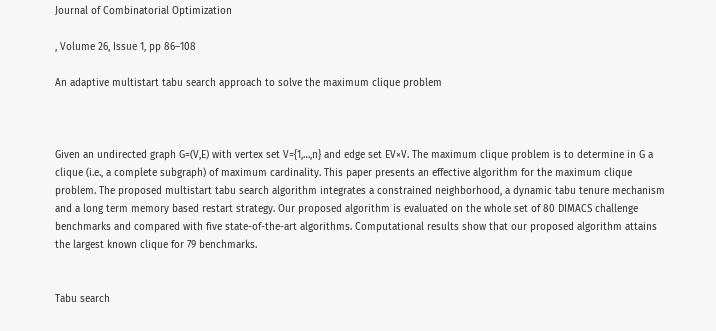Journal of Combinatorial Optimization

, Volume 26, Issue 1, pp 86–108

An adaptive multistart tabu search approach to solve the maximum clique problem



Given an undirected graph G=(V,E) with vertex set V={1,…,n} and edge set EV×V. The maximum clique problem is to determine in G a clique (i.e., a complete subgraph) of maximum cardinality. This paper presents an effective algorithm for the maximum clique problem. The proposed multistart tabu search algorithm integrates a constrained neighborhood, a dynamic tabu tenure mechanism and a long term memory based restart strategy. Our proposed algorithm is evaluated on the whole set of 80 DIMACS challenge benchmarks and compared with five state-of-the-art algorithms. Computational results show that our proposed algorithm attains the largest known clique for 79 benchmarks.


Tabu search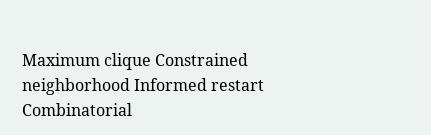Maximum clique Constrained neighborhood Informed restart Combinatorial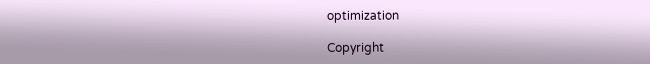optimization

Copyright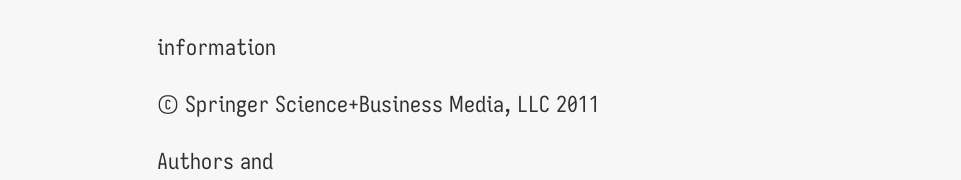information

© Springer Science+Business Media, LLC 2011

Authors and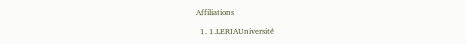Affiliations

  1. 1.LERIAUniversité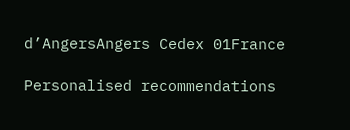d’AngersAngers Cedex 01France

Personalised recommendations